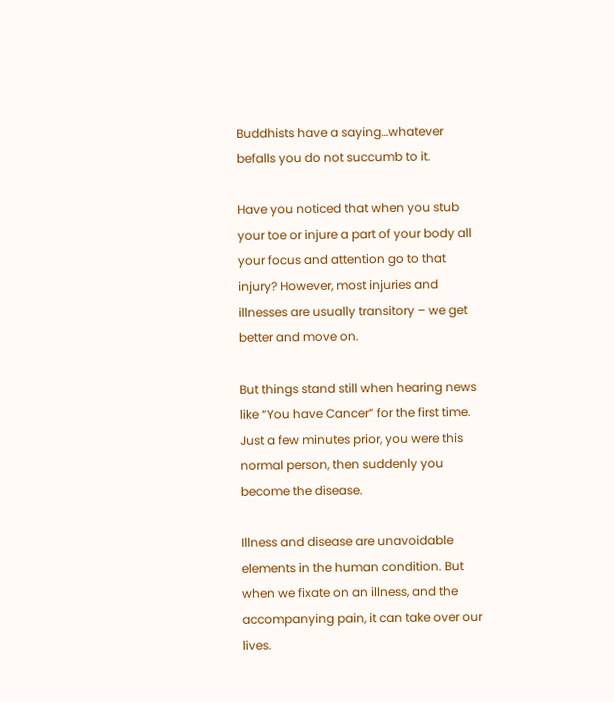Buddhists have a saying…whatever befalls you do not succumb to it.

Have you noticed that when you stub your toe or injure a part of your body all your focus and attention go to that injury? However, most injuries and illnesses are usually transitory – we get better and move on.

But things stand still when hearing news like “You have Cancer” for the first time. Just a few minutes prior, you were this normal person, then suddenly you become the disease.

Illness and disease are unavoidable elements in the human condition. But when we fixate on an illness, and the accompanying pain, it can take over our lives.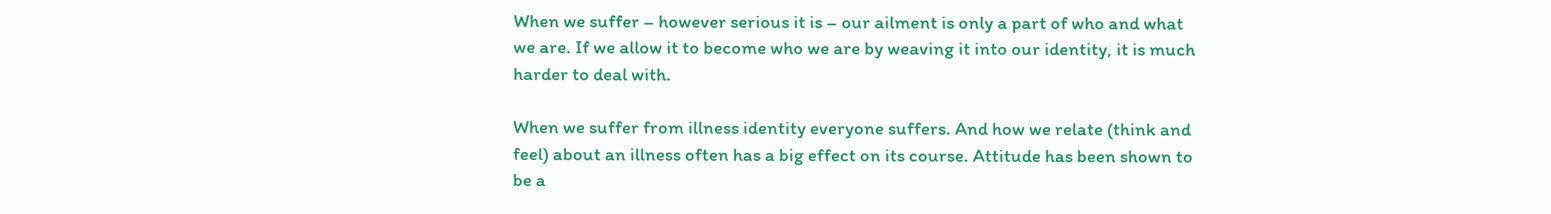When we suffer – however serious it is – our ailment is only a part of who and what we are. If we allow it to become who we are by weaving it into our identity, it is much harder to deal with.

When we suffer from illness identity everyone suffers. And how we relate (think and feel) about an illness often has a big effect on its course. Attitude has been shown to be a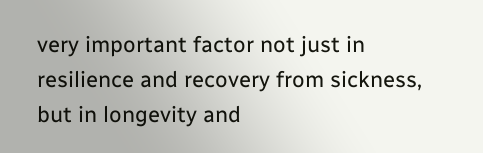very important factor not just in resilience and recovery from sickness, but in longevity and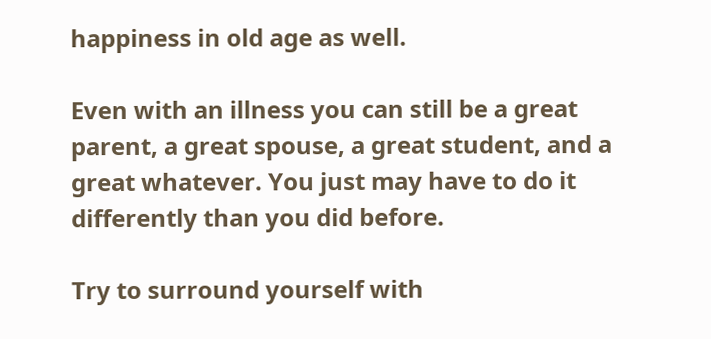happiness in old age as well.

Even with an illness you can still be a great parent, a great spouse, a great student, and a great whatever. You just may have to do it differently than you did before.

Try to surround yourself with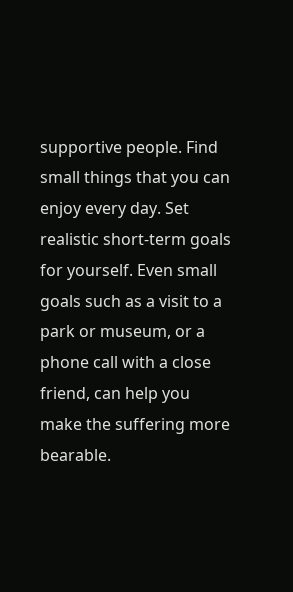supportive people. Find small things that you can enjoy every day. Set realistic short-term goals for yourself. Even small goals such as a visit to a park or museum, or a phone call with a close friend, can help you make the suffering more bearable.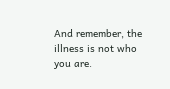And remember, the illness is not who you are.